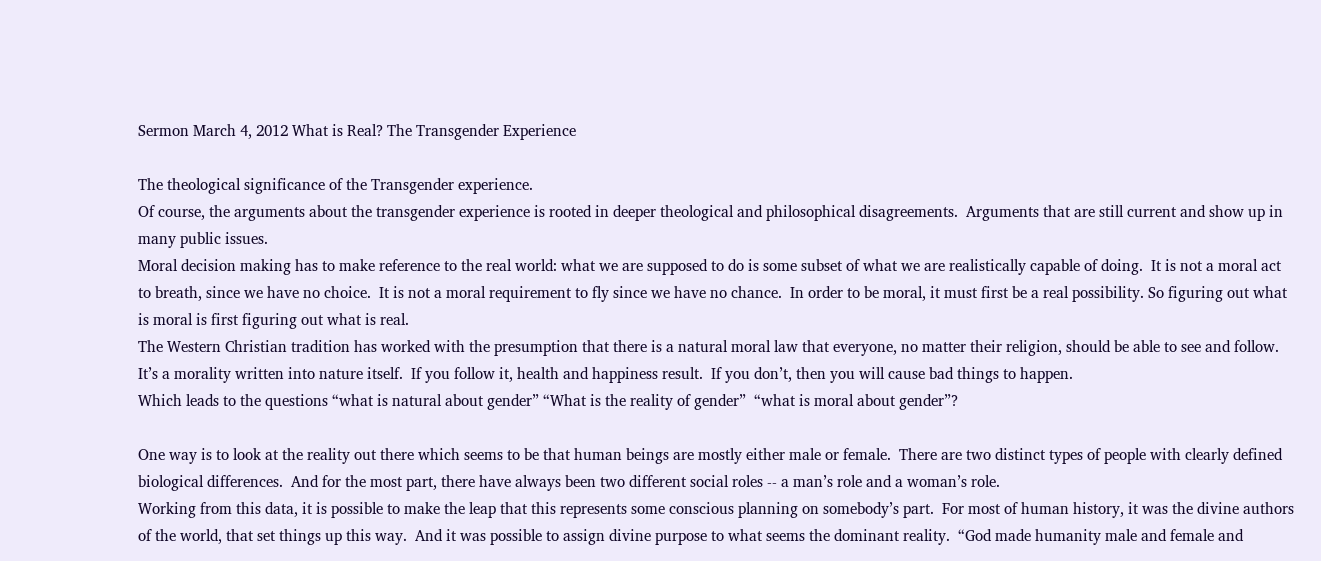Sermon March 4, 2012 What is Real? The Transgender Experience

The theological significance of the Transgender experience.
Of course, the arguments about the transgender experience is rooted in deeper theological and philosophical disagreements.  Arguments that are still current and show up in many public issues.
Moral decision making has to make reference to the real world: what we are supposed to do is some subset of what we are realistically capable of doing.  It is not a moral act to breath, since we have no choice.  It is not a moral requirement to fly since we have no chance.  In order to be moral, it must first be a real possibility. So figuring out what is moral is first figuring out what is real.
The Western Christian tradition has worked with the presumption that there is a natural moral law that everyone, no matter their religion, should be able to see and follow.  It’s a morality written into nature itself.  If you follow it, health and happiness result.  If you don’t, then you will cause bad things to happen.
Which leads to the questions “what is natural about gender” “What is the reality of gender”  “what is moral about gender”?

One way is to look at the reality out there which seems to be that human beings are mostly either male or female.  There are two distinct types of people with clearly defined biological differences.  And for the most part, there have always been two different social roles -- a man’s role and a woman’s role.
Working from this data, it is possible to make the leap that this represents some conscious planning on somebody’s part.  For most of human history, it was the divine authors of the world, that set things up this way.  And it was possible to assign divine purpose to what seems the dominant reality.  “God made humanity male and female and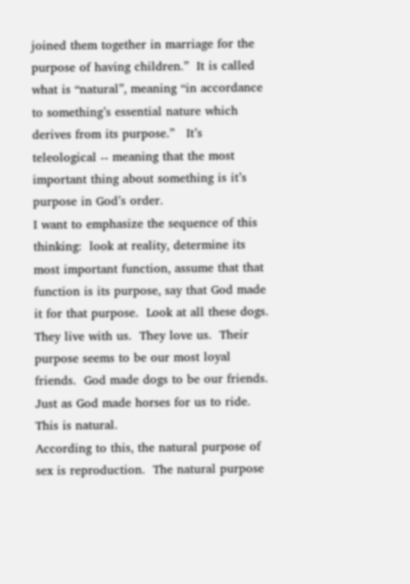joined them together in marriage for the purpose of having children.”  It is called what is “natural”, meaning “in accordance to something’s essential nature which derives from its purpose.”   It’s teleological -- meaning that the most important thing about something is it’s purpose in God’s order.
I want to emphasize the sequence of this thinking:  look at reality, determine its most important function, assume that that function is its purpose, say that God made it for that purpose.  Look at all these dogs.  They live with us.  They love us.  Their purpose seems to be our most loyal friends.  God made dogs to be our friends.  Just as God made horses for us to ride.  This is natural.
According to this, the natural purpose of sex is reproduction.  The natural purpose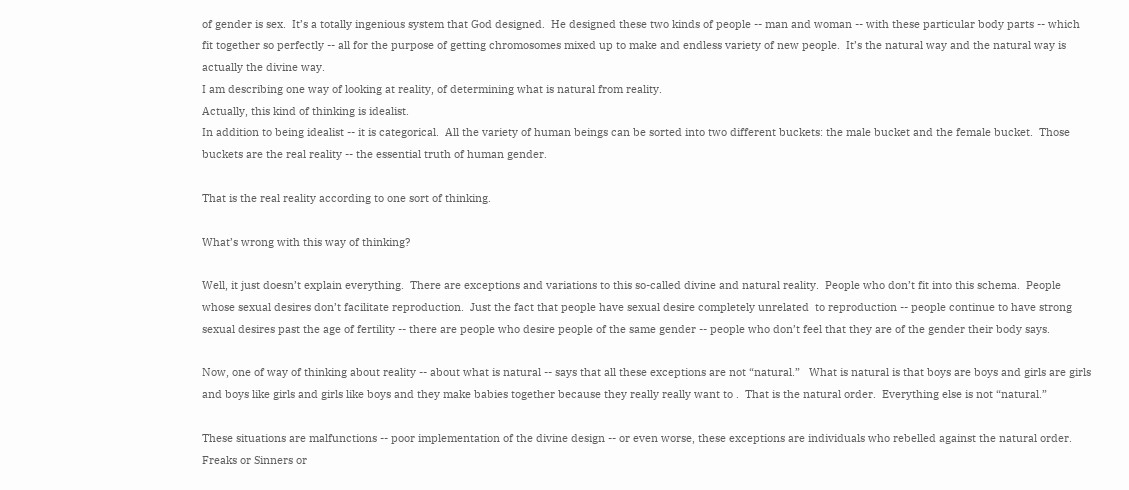of gender is sex.  It’s a totally ingenious system that God designed.  He designed these two kinds of people -- man and woman -- with these particular body parts -- which fit together so perfectly -- all for the purpose of getting chromosomes mixed up to make and endless variety of new people.  It’s the natural way and the natural way is actually the divine way.
I am describing one way of looking at reality, of determining what is natural from reality.
Actually, this kind of thinking is idealist.
In addition to being idealist -- it is categorical.  All the variety of human beings can be sorted into two different buckets: the male bucket and the female bucket.  Those buckets are the real reality -- the essential truth of human gender.

That is the real reality according to one sort of thinking.

What’s wrong with this way of thinking?

Well, it just doesn’t explain everything.  There are exceptions and variations to this so-called divine and natural reality.  People who don’t fit into this schema.  People whose sexual desires don’t facilitate reproduction.  Just the fact that people have sexual desire completely unrelated  to reproduction -- people continue to have strong sexual desires past the age of fertility -- there are people who desire people of the same gender -- people who don’t feel that they are of the gender their body says.

Now, one of way of thinking about reality -- about what is natural -- says that all these exceptions are not “natural.”   What is natural is that boys are boys and girls are girls and boys like girls and girls like boys and they make babies together because they really really want to .  That is the natural order.  Everything else is not “natural.”

These situations are malfunctions -- poor implementation of the divine design -- or even worse, these exceptions are individuals who rebelled against the natural order.  Freaks or Sinners or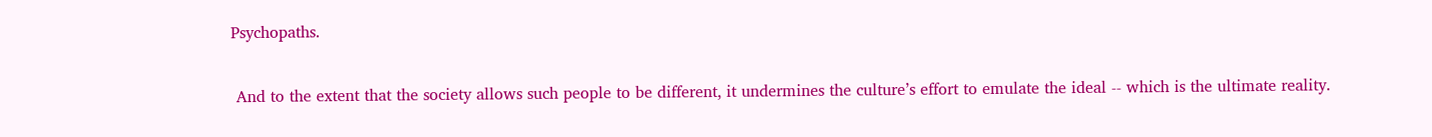Psychopaths.

 And to the extent that the society allows such people to be different, it undermines the culture’s effort to emulate the ideal -- which is the ultimate reality.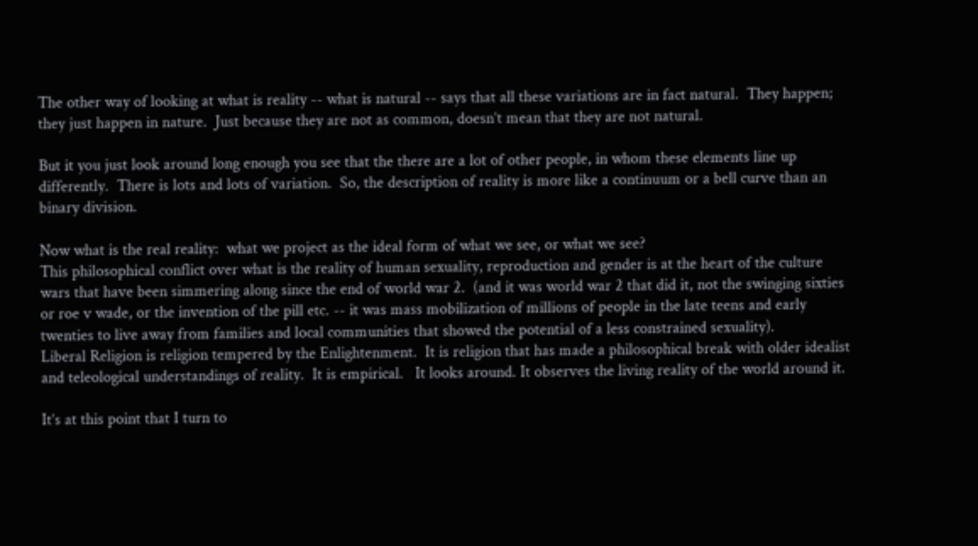The other way of looking at what is reality -- what is natural -- says that all these variations are in fact natural.  They happen; they just happen in nature.  Just because they are not as common, doesn’t mean that they are not natural.

But it you just look around long enough you see that the there are a lot of other people, in whom these elements line up differently.  There is lots and lots of variation.  So, the description of reality is more like a continuum or a bell curve than an binary division.

Now what is the real reality:  what we project as the ideal form of what we see, or what we see?
This philosophical conflict over what is the reality of human sexuality, reproduction and gender is at the heart of the culture wars that have been simmering along since the end of world war 2.  (and it was world war 2 that did it, not the swinging sixties or roe v wade, or the invention of the pill etc. -- it was mass mobilization of millions of people in the late teens and early twenties to live away from families and local communities that showed the potential of a less constrained sexuality).
Liberal Religion is religion tempered by the Enlightenment.  It is religion that has made a philosophical break with older idealist and teleological understandings of reality.  It is empirical.   It looks around. It observes the living reality of the world around it.

It’s at this point that I turn to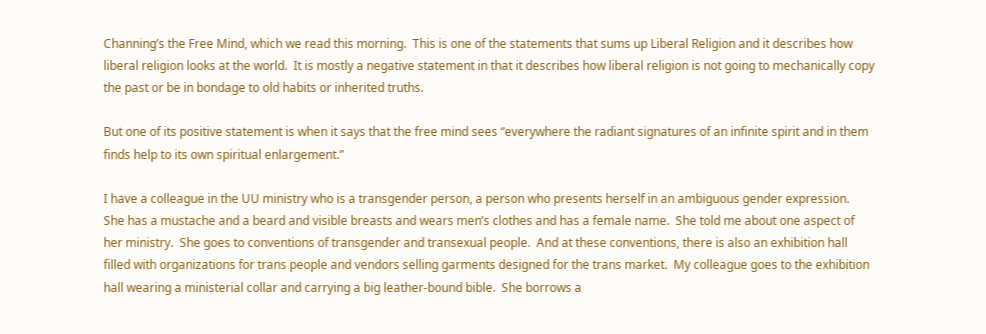Channing’s the Free Mind, which we read this morning.  This is one of the statements that sums up Liberal Religion and it describes how liberal religion looks at the world.  It is mostly a negative statement in that it describes how liberal religion is not going to mechanically copy the past or be in bondage to old habits or inherited truths.

But one of its positive statement is when it says that the free mind sees “everywhere the radiant signatures of an infinite spirit and in them finds help to its own spiritual enlargement.”

I have a colleague in the UU ministry who is a transgender person, a person who presents herself in an ambiguous gender expression.  She has a mustache and a beard and visible breasts and wears men’s clothes and has a female name.  She told me about one aspect of her ministry.  She goes to conventions of transgender and transexual people.  And at these conventions, there is also an exhibition hall filled with organizations for trans people and vendors selling garments designed for the trans market.  My colleague goes to the exhibition hall wearing a ministerial collar and carrying a big leather-bound bible.  She borrows a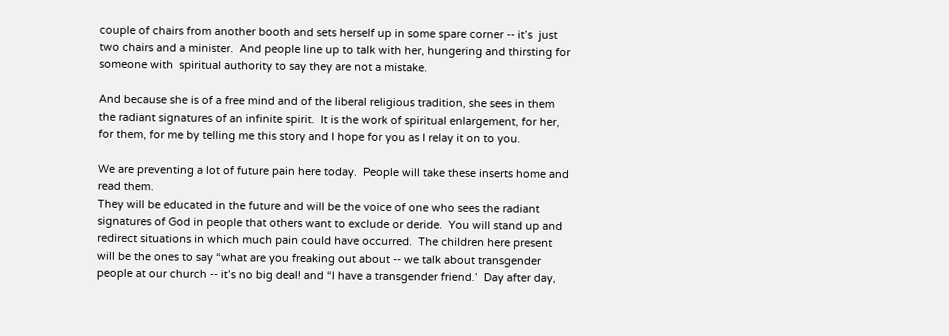couple of chairs from another booth and sets herself up in some spare corner -- it’s  just two chairs and a minister.  And people line up to talk with her, hungering and thirsting for someone with  spiritual authority to say they are not a mistake.

And because she is of a free mind and of the liberal religious tradition, she sees in them the radiant signatures of an infinite spirit.  It is the work of spiritual enlargement, for her, for them, for me by telling me this story and I hope for you as I relay it on to you.

We are preventing a lot of future pain here today.  People will take these inserts home and read them.
They will be educated in the future and will be the voice of one who sees the radiant signatures of God in people that others want to exclude or deride.  You will stand up and redirect situations in which much pain could have occurred.  The children here present will be the ones to say “what are you freaking out about -- we talk about transgender people at our church -- it’s no big deal! and “I have a transgender friend.’  Day after day,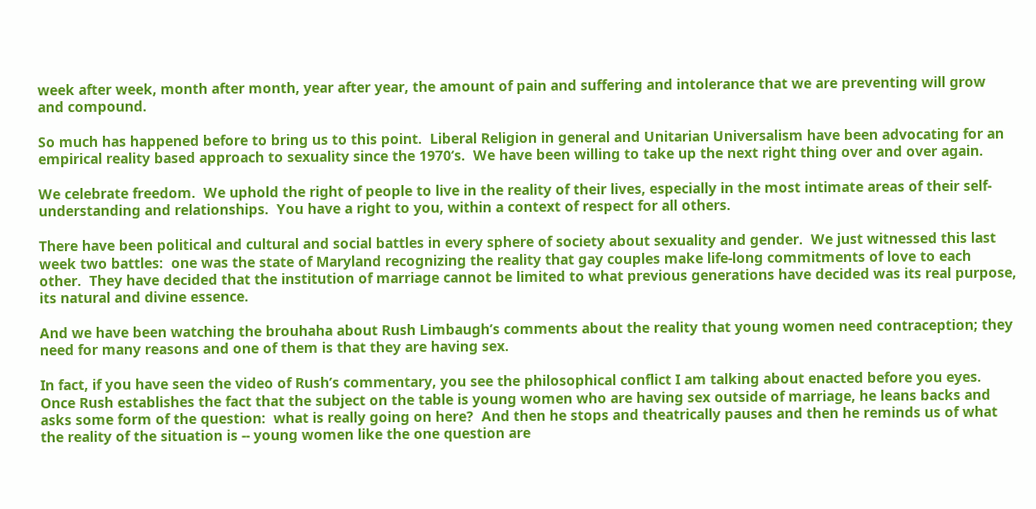week after week, month after month, year after year, the amount of pain and suffering and intolerance that we are preventing will grow and compound.

So much has happened before to bring us to this point.  Liberal Religion in general and Unitarian Universalism have been advocating for an empirical reality based approach to sexuality since the 1970‘s.  We have been willing to take up the next right thing over and over again.

We celebrate freedom.  We uphold the right of people to live in the reality of their lives, especially in the most intimate areas of their self-understanding and relationships.  You have a right to you, within a context of respect for all others.

There have been political and cultural and social battles in every sphere of society about sexuality and gender.  We just witnessed this last week two battles:  one was the state of Maryland recognizing the reality that gay couples make life-long commitments of love to each other.  They have decided that the institution of marriage cannot be limited to what previous generations have decided was its real purpose, its natural and divine essence.

And we have been watching the brouhaha about Rush Limbaugh’s comments about the reality that young women need contraception; they need for many reasons and one of them is that they are having sex.

In fact, if you have seen the video of Rush’s commentary, you see the philosophical conflict I am talking about enacted before you eyes.  Once Rush establishes the fact that the subject on the table is young women who are having sex outside of marriage, he leans backs and asks some form of the question:  what is really going on here?  And then he stops and theatrically pauses and then he reminds us of what the reality of the situation is -- young women like the one question are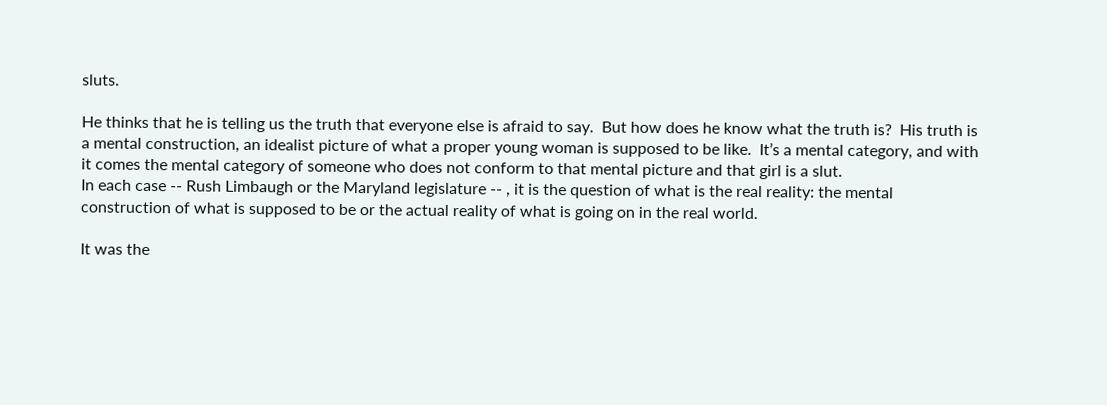sluts.

He thinks that he is telling us the truth that everyone else is afraid to say.  But how does he know what the truth is?  His truth is a mental construction, an idealist picture of what a proper young woman is supposed to be like.  It’s a mental category, and with it comes the mental category of someone who does not conform to that mental picture and that girl is a slut.
In each case -- Rush Limbaugh or the Maryland legislature -- , it is the question of what is the real reality: the mental construction of what is supposed to be or the actual reality of what is going on in the real world.

It was the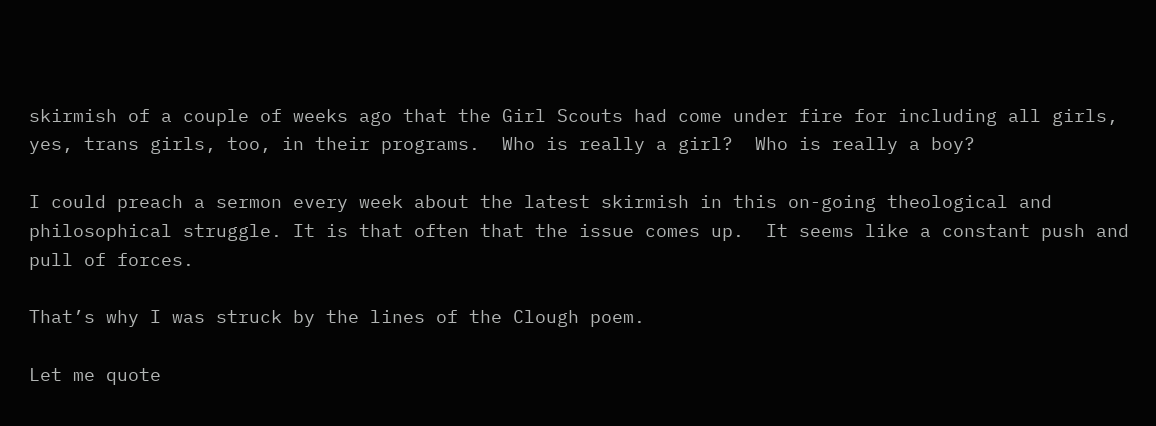skirmish of a couple of weeks ago that the Girl Scouts had come under fire for including all girls, yes, trans girls, too, in their programs.  Who is really a girl?  Who is really a boy?

I could preach a sermon every week about the latest skirmish in this on-going theological and philosophical struggle. It is that often that the issue comes up.  It seems like a constant push and pull of forces.

That’s why I was struck by the lines of the Clough poem.

Let me quote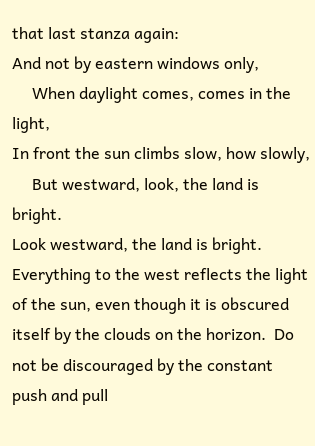that last stanza again:
And not by eastern windows only,
     When daylight comes, comes in the light,
In front the sun climbs slow, how slowly,
     But westward, look, the land is bright.
Look westward, the land is bright.   Everything to the west reflects the light of the sun, even though it is obscured itself by the clouds on the horizon.  Do not be discouraged by the constant push and pull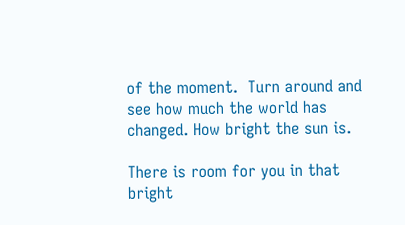of the moment.  Turn around and see how much the world has changed. How bright the sun is.

There is room for you in that bright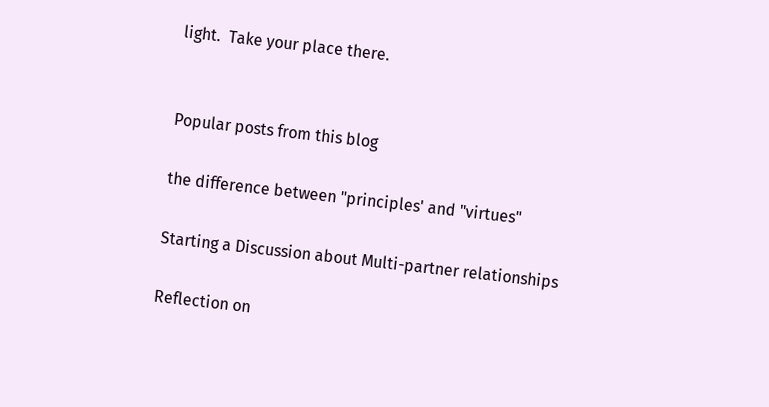light.  Take your place there.


Popular posts from this blog

the difference between "principles' and "virtues"

Starting a Discussion about Multi-partner relationships

Reflection on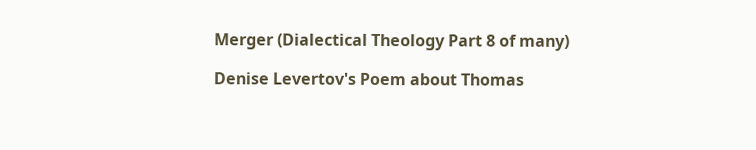Merger (Dialectical Theology Part 8 of many)

Denise Levertov's Poem about Thomas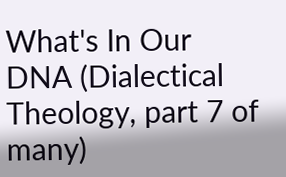What's In Our DNA (Dialectical Theology, part 7 of many)